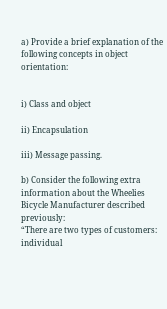a) Provide a brief explanation of the following concepts in object orientation:


i) Class and object

ii) Encapsulation

iii) Message passing.

b) Consider the following extra information about the Wheelies Bicycle Manufacturer described previously:
“There are two types of customers: individual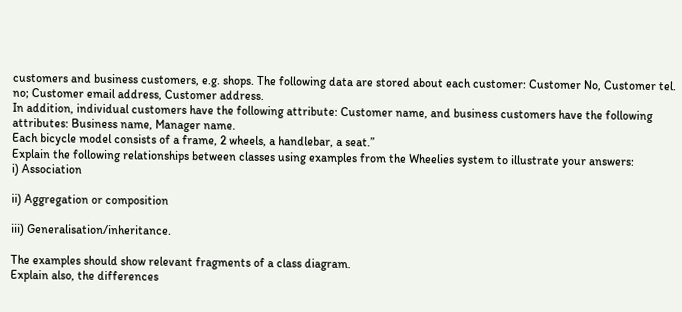customers and business customers, e.g. shops. The following data are stored about each customer: Customer No, Customer tel. no; Customer email address, Customer address.
In addition, individual customers have the following attribute: Customer name, and business customers have the following attributes: Business name, Manager name.
Each bicycle model consists of a frame, 2 wheels, a handlebar, a seat.”
Explain the following relationships between classes using examples from the Wheelies system to illustrate your answers:
i) Association

ii) Aggregation or composition

iii) Generalisation/inheritance.

The examples should show relevant fragments of a class diagram.
Explain also, the differences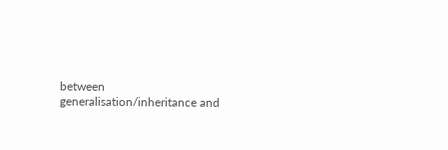between generalisation/inheritance and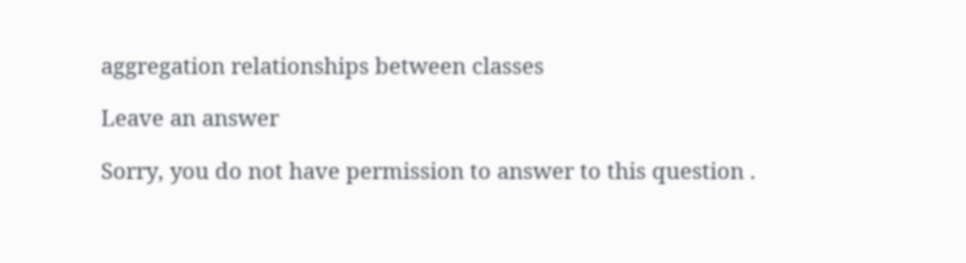aggregation relationships between classes

Leave an answer

Sorry, you do not have permission to answer to this question .